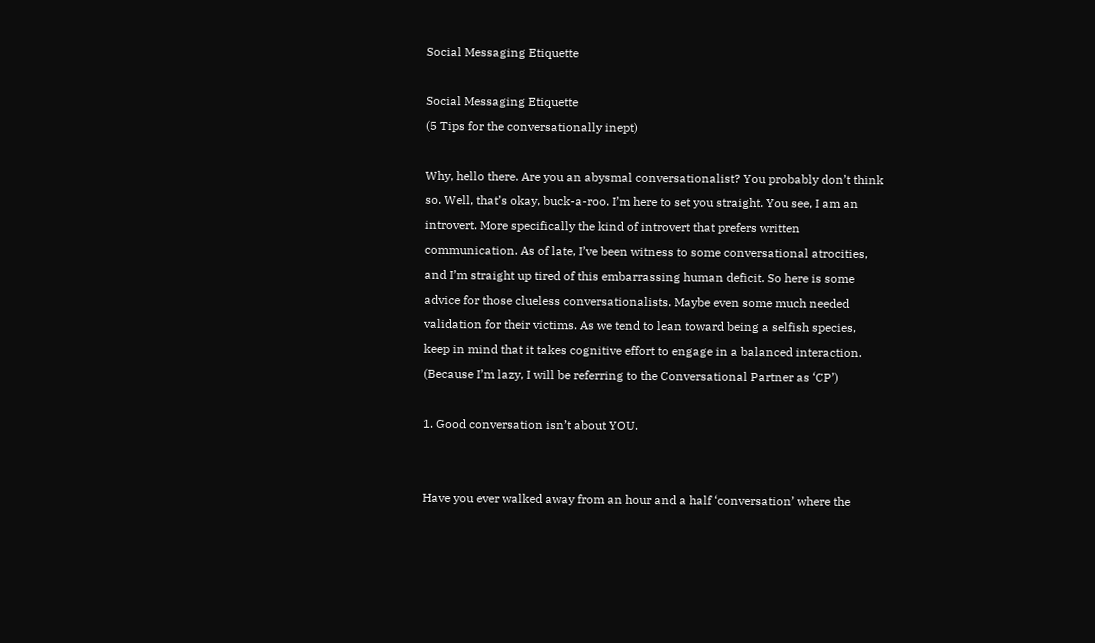Social Messaging Etiquette

Social Messaging Etiquette
(5 Tips for the conversationally inept)

Why, hello there. Are you an abysmal conversationalist? You probably don’t think so. Well, that’s okay, buck-a-roo. I’m here to set you straight. You see, I am an introvert. More specifically the kind of introvert that prefers written communication. As of late, I’ve been witness to some conversational atrocities, and I’m straight up tired of this embarrassing human deficit. So here is some advice for those clueless conversationalists. Maybe even some much needed validation for their victims. As we tend to lean toward being a selfish species, keep in mind that it takes cognitive effort to engage in a balanced interaction. (Because I’m lazy, I will be referring to the Conversational Partner as ‘CP’)

1. Good conversation isn’t about YOU.


Have you ever walked away from an hour and a half ‘conversation’ where the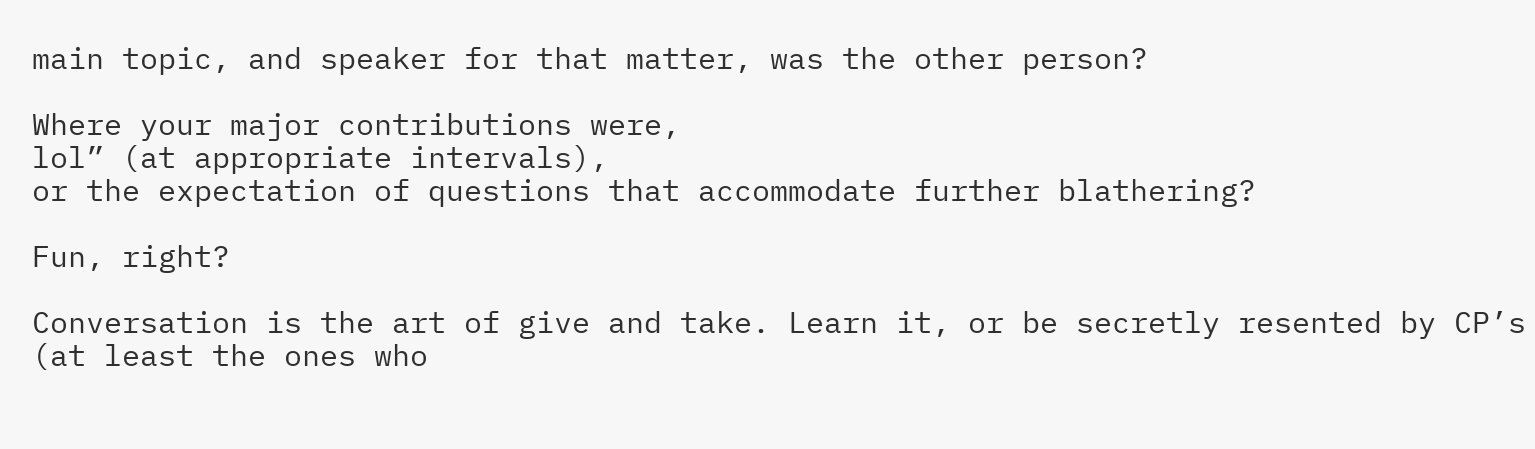main topic, and speaker for that matter, was the other person?

Where your major contributions were,
lol” (at appropriate intervals),
or the expectation of questions that accommodate further blathering?

Fun, right?

Conversation is the art of give and take. Learn it, or be secretly resented by CP’s (at least the ones who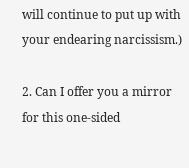will continue to put up with your endearing narcissism.)

2. Can I offer you a mirror for this one-sided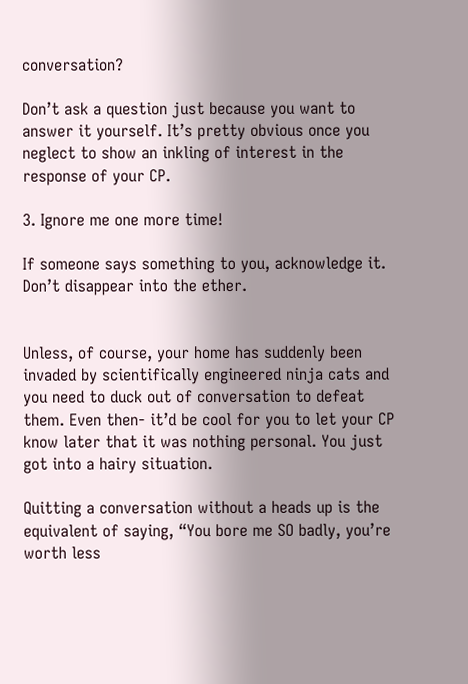conversation?

Don’t ask a question just because you want to answer it yourself. It’s pretty obvious once you neglect to show an inkling of interest in the response of your CP.

3. Ignore me one more time!

If someone says something to you, acknowledge it. Don’t disappear into the ether.


Unless, of course, your home has suddenly been invaded by scientifically engineered ninja cats and you need to duck out of conversation to defeat them. Even then- it’d be cool for you to let your CP know later that it was nothing personal. You just got into a hairy situation.

Quitting a conversation without a heads up is the equivalent of saying, “You bore me SO badly, you’re worth less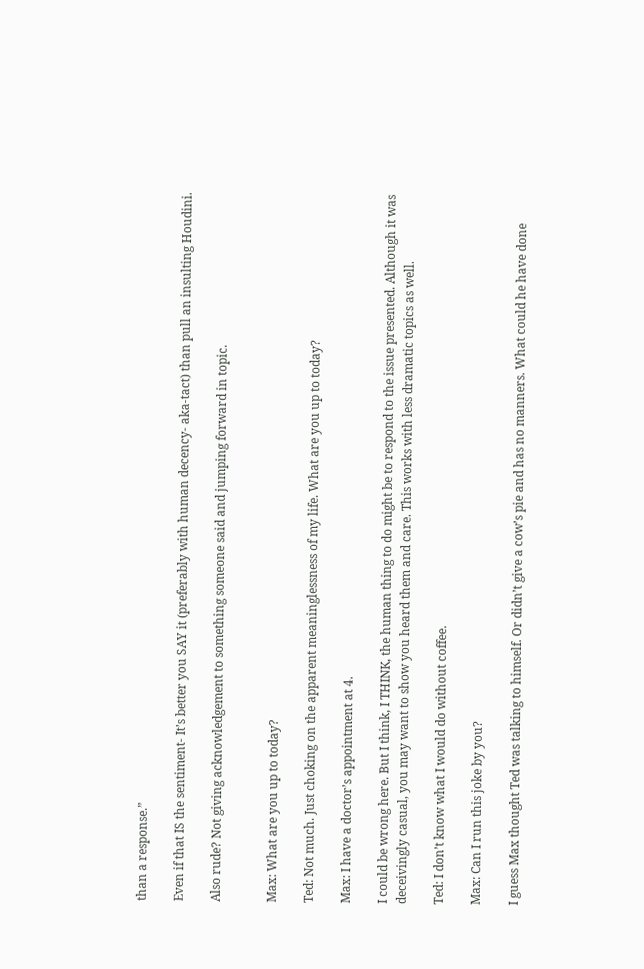than a response.”

Even if that IS the sentiment- It’s better you SAY it (preferably with human decency- aka-tact) than pull an insulting Houdini.

Also rude? Not giving acknowledgement to something someone said and jumping forward in topic.


Max: What are you up to today?

Ted: Not much. Just choking on the apparent meaninglessness of my life. What are you up to today?

Max: I have a doctor’s appointment at 4.

I could be wrong here. But I think, I THINK, the human thing to do might be to respond to the issue presented. Although it was deceivingly casual, you may want to show you heard them and care. This works with less dramatic topics as well.

Ted: I don’t know what I would do without coffee.

Max: Can I run this joke by you?

I guess Max thought Ted was talking to himself. Or didn’t give a cow’s pie and has no manners. What could he have done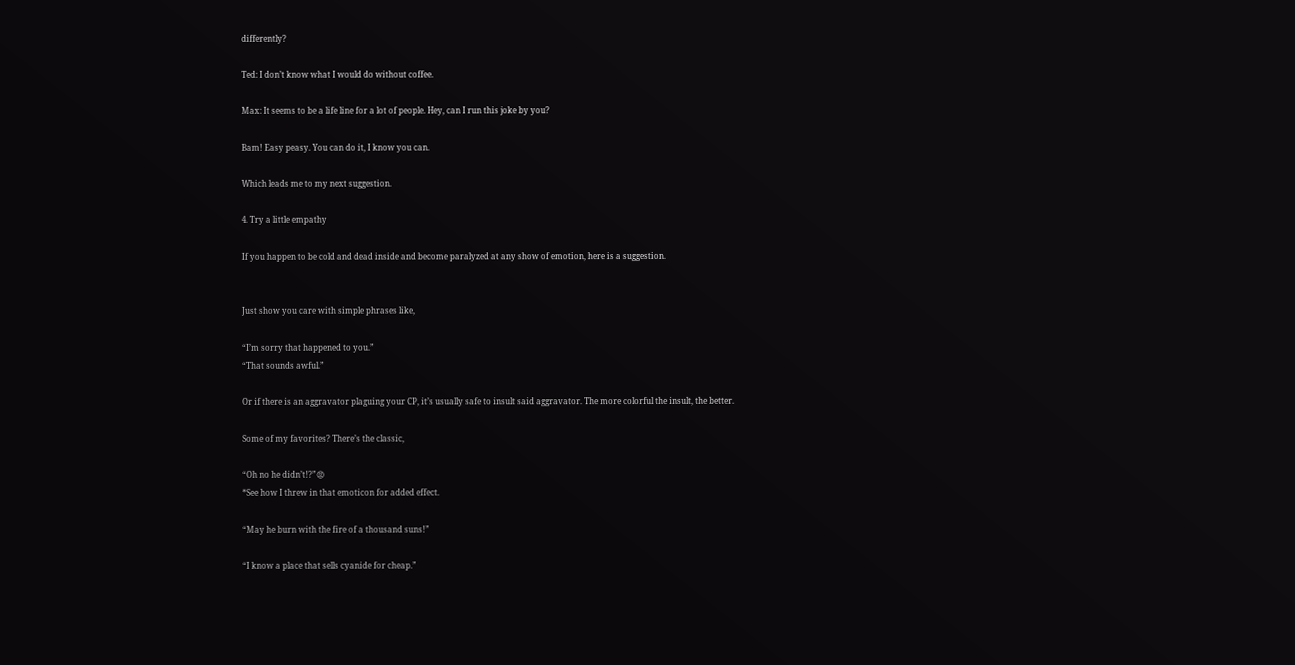differently?

Ted: I don’t know what I would do without coffee.

Max: It seems to be a life line for a lot of people. Hey, can I run this joke by you?

Bam! Easy peasy. You can do it, I know you can.

Which leads me to my next suggestion.

4. Try a little empathy

If you happen to be cold and dead inside and become paralyzed at any show of emotion, here is a suggestion.


Just show you care with simple phrases like,

“I’m sorry that happened to you.”
“That sounds awful.”

Or if there is an aggravator plaguing your CP, it’s usually safe to insult said aggravator. The more colorful the insult, the better.

Some of my favorites? There’s the classic,

“Oh no he didn’t!?”😡
*See how I threw in that emoticon for added effect.

“May he burn with the fire of a thousand suns!”

“I know a place that sells cyanide for cheap.”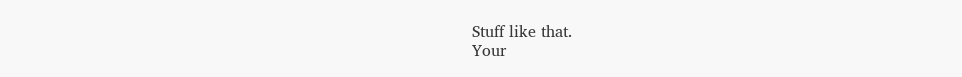Stuff like that.
Your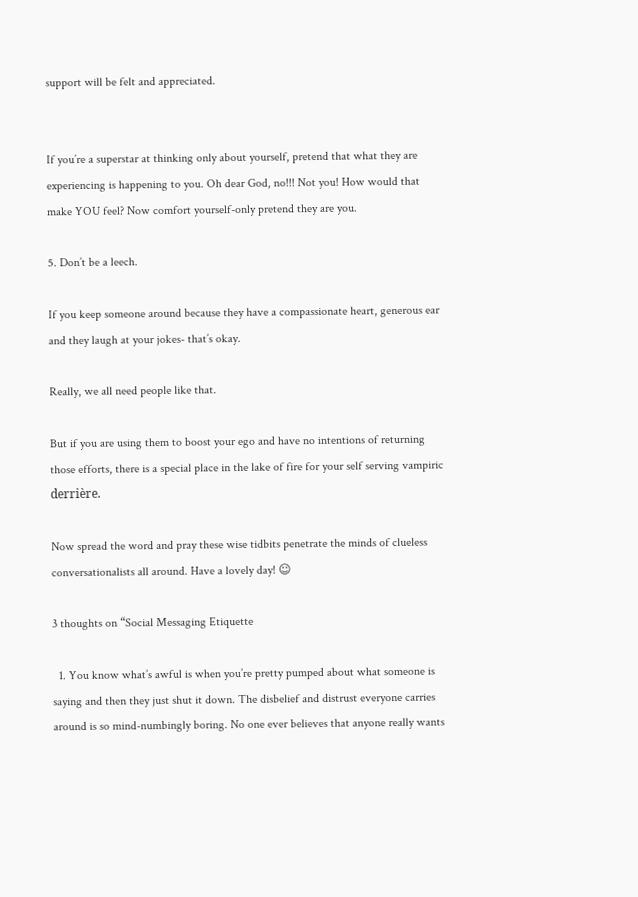support will be felt and appreciated.


If you’re a superstar at thinking only about yourself, pretend that what they are experiencing is happening to you. Oh dear God, no!!! Not you! How would that make YOU feel? Now comfort yourself-only pretend they are you.

5. Don’t be a leech.

If you keep someone around because they have a compassionate heart, generous ear and they laugh at your jokes- that’s okay.

Really, we all need people like that.

But if you are using them to boost your ego and have no intentions of returning those efforts, there is a special place in the lake of fire for your self serving vampiric derrière.

Now spread the word and pray these wise tidbits penetrate the minds of clueless conversationalists all around. Have a lovely day! ☺

3 thoughts on “Social Messaging Etiquette

  1. You know what’s awful is when you’re pretty pumped about what someone is saying and then they just shut it down. The disbelief and distrust everyone carries around is so mind-numbingly boring. No one ever believes that anyone really wants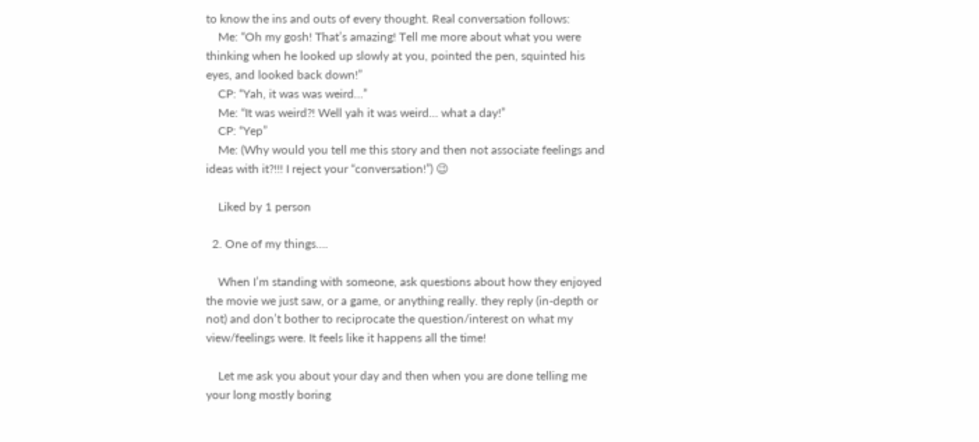to know the ins and outs of every thought. Real conversation follows:
    Me: “Oh my gosh! That’s amazing! Tell me more about what you were thinking when he looked up slowly at you, pointed the pen, squinted his eyes, and looked back down!”
    CP: “Yah, it was was weird…”
    Me: “It was weird?! Well yah it was weird… what a day!”
    CP: “Yep”
    Me: (Why would you tell me this story and then not associate feelings and ideas with it?!!! I reject your “conversation!”) 😉

    Liked by 1 person

  2. One of my things….

    When I’m standing with someone, ask questions about how they enjoyed the movie we just saw, or a game, or anything really. they reply (in-depth or not) and don’t bother to reciprocate the question/interest on what my view/feelings were. It feels like it happens all the time!

    Let me ask you about your day and then when you are done telling me your long mostly boring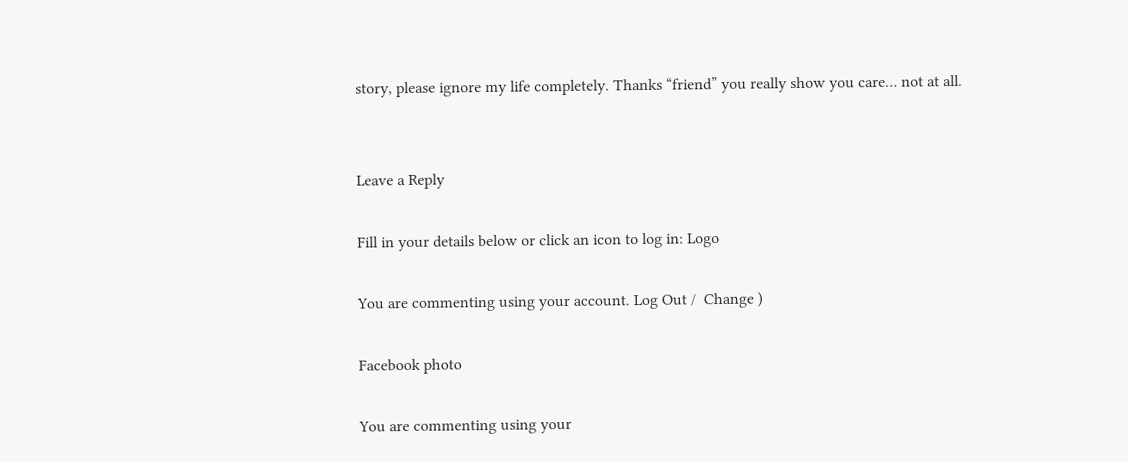story, please ignore my life completely. Thanks “friend” you really show you care… not at all.


Leave a Reply

Fill in your details below or click an icon to log in: Logo

You are commenting using your account. Log Out /  Change )

Facebook photo

You are commenting using your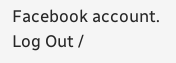Facebook account. Log Out /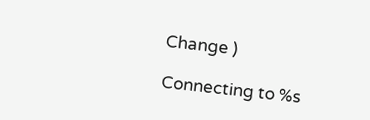Change )

Connecting to %s